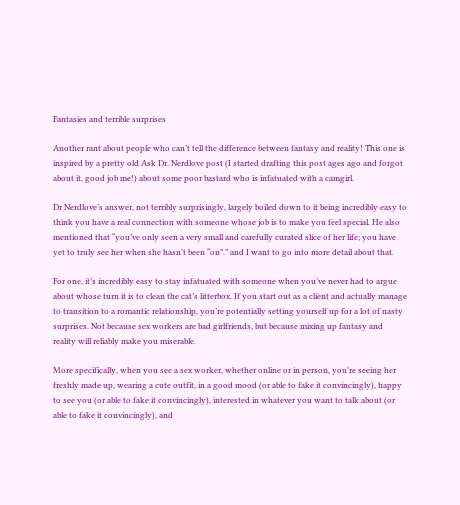Fantasies and terrible surprises

Another rant about people who can’t tell the difference between fantasy and reality! This one is inspired by a pretty old Ask Dr. Nerdlove post (I started drafting this post ages ago and forgot about it, good job me!) about some poor bastard who is infatuated with a camgirl.

Dr Nerdlove’s answer, not terribly surprisingly, largely boiled down to it being incredibly easy to think you have a real connection with someone whose job is to make you feel special. He also mentioned that “you’ve only seen a very small and carefully curated slice of her life; you have yet to truly see her when she hasn’t been “on”.” and I want to go into more detail about that.

For one, it’s incredibly easy to stay infatuated with someone when you’ve never had to argue about whose turn it is to clean the cat’s litterbox. If you start out as a client and actually manage to transition to a romantic relationship, you’re potentially setting yourself up for a lot of nasty surprises. Not because sex workers are bad girlfriends, but because mixing up fantasy and reality will reliably make you miserable.

More specifically, when you see a sex worker, whether online or in person, you’re seeing her freshly made up, wearing a cute outfit, in a good mood (or able to fake it convincingly), happy to see you (or able to fake it convincingly), interested in whatever you want to talk about (or able to fake it convincingly), and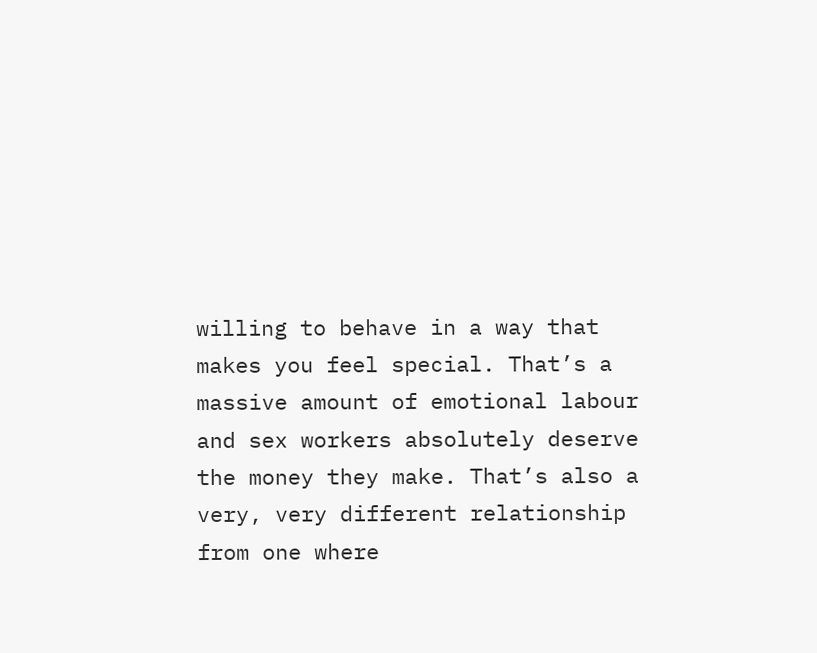willing to behave in a way that makes you feel special. That’s a massive amount of emotional labour and sex workers absolutely deserve the money they make. That’s also a very, very different relationship from one where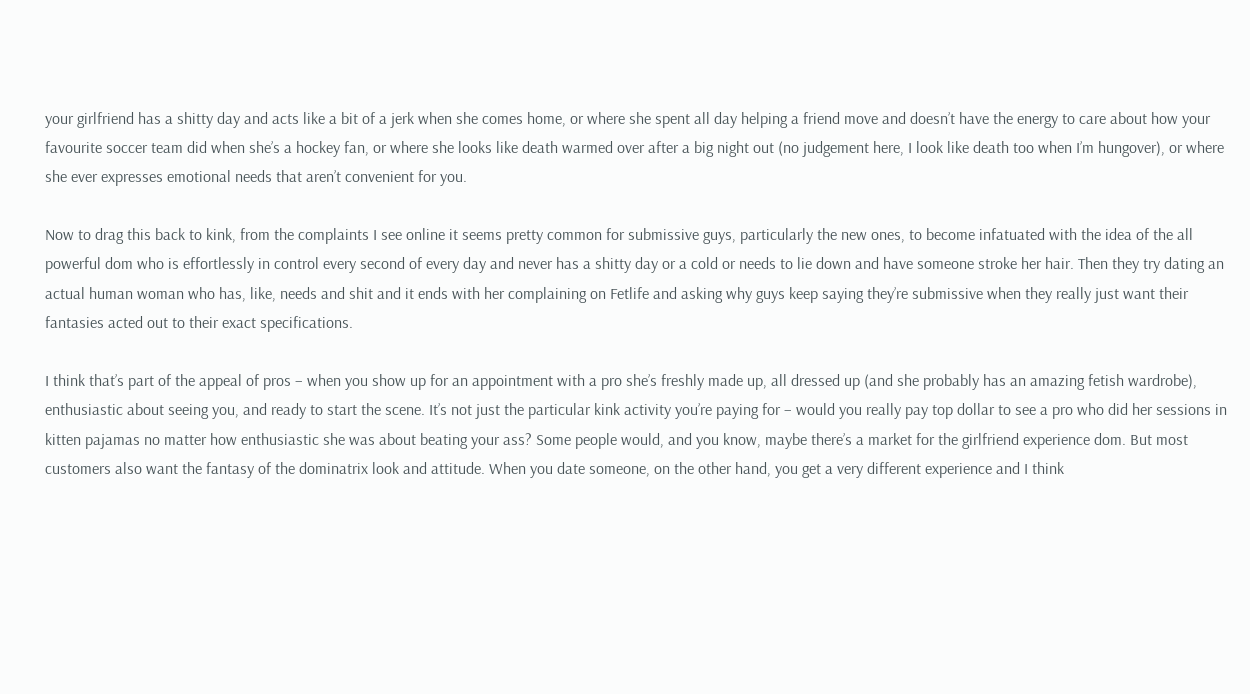your girlfriend has a shitty day and acts like a bit of a jerk when she comes home, or where she spent all day helping a friend move and doesn’t have the energy to care about how your favourite soccer team did when she’s a hockey fan, or where she looks like death warmed over after a big night out (no judgement here, I look like death too when I’m hungover), or where she ever expresses emotional needs that aren’t convenient for you.

Now to drag this back to kink, from the complaints I see online it seems pretty common for submissive guys, particularly the new ones, to become infatuated with the idea of the all powerful dom who is effortlessly in control every second of every day and never has a shitty day or a cold or needs to lie down and have someone stroke her hair. Then they try dating an actual human woman who has, like, needs and shit and it ends with her complaining on Fetlife and asking why guys keep saying they’re submissive when they really just want their fantasies acted out to their exact specifications.

I think that’s part of the appeal of pros – when you show up for an appointment with a pro she’s freshly made up, all dressed up (and she probably has an amazing fetish wardrobe), enthusiastic about seeing you, and ready to start the scene. It’s not just the particular kink activity you’re paying for – would you really pay top dollar to see a pro who did her sessions in kitten pajamas no matter how enthusiastic she was about beating your ass? Some people would, and you know, maybe there’s a market for the girlfriend experience dom. But most customers also want the fantasy of the dominatrix look and attitude. When you date someone, on the other hand, you get a very different experience and I think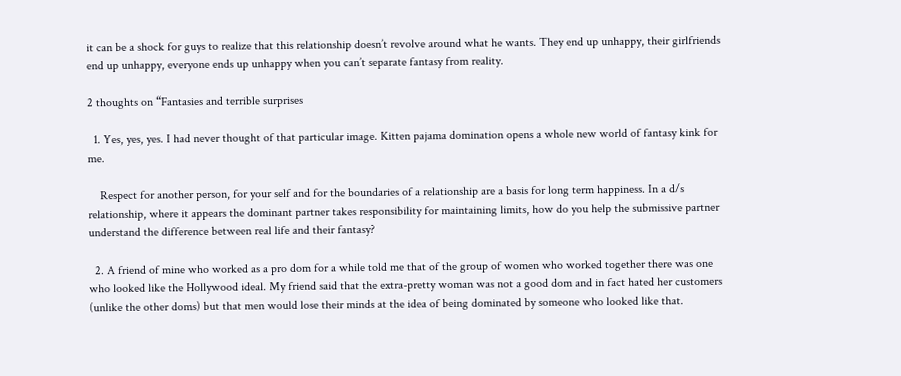it can be a shock for guys to realize that this relationship doesn’t revolve around what he wants. They end up unhappy, their girlfriends end up unhappy, everyone ends up unhappy when you can’t separate fantasy from reality.

2 thoughts on “Fantasies and terrible surprises

  1. Yes, yes, yes. I had never thought of that particular image. Kitten pajama domination opens a whole new world of fantasy kink for me.

    Respect for another person, for your self and for the boundaries of a relationship are a basis for long term happiness. In a d/s relationship, where it appears the dominant partner takes responsibility for maintaining limits, how do you help the submissive partner understand the difference between real life and their fantasy?

  2. A friend of mine who worked as a pro dom for a while told me that of the group of women who worked together there was one who looked like the Hollywood ideal. My friend said that the extra-pretty woman was not a good dom and in fact hated her customers (unlike the other doms) but that men would lose their minds at the idea of being dominated by someone who looked like that.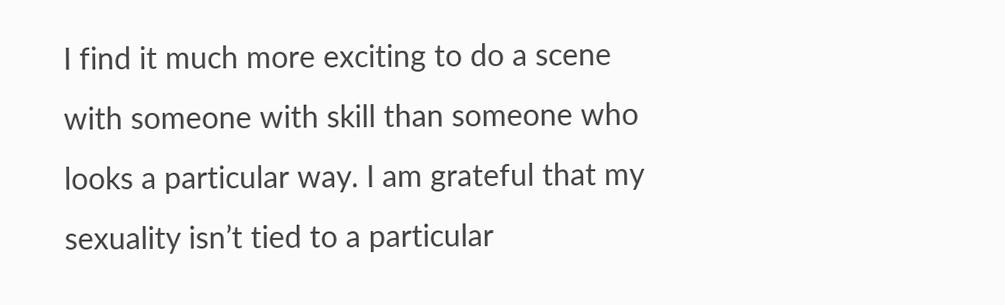I find it much more exciting to do a scene with someone with skill than someone who looks a particular way. I am grateful that my sexuality isn’t tied to a particular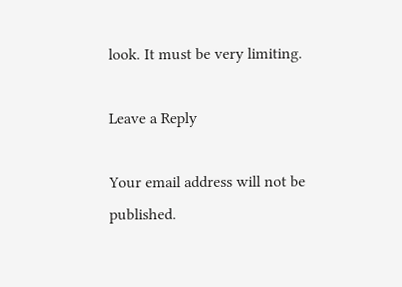look. It must be very limiting.

Leave a Reply

Your email address will not be published.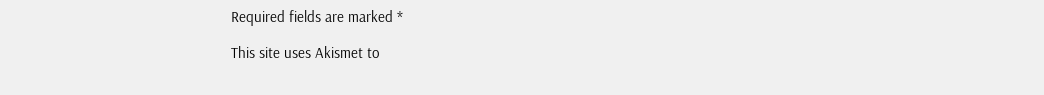Required fields are marked *

This site uses Akismet to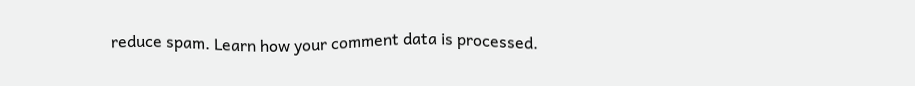reduce spam. Learn how your comment data is processed.